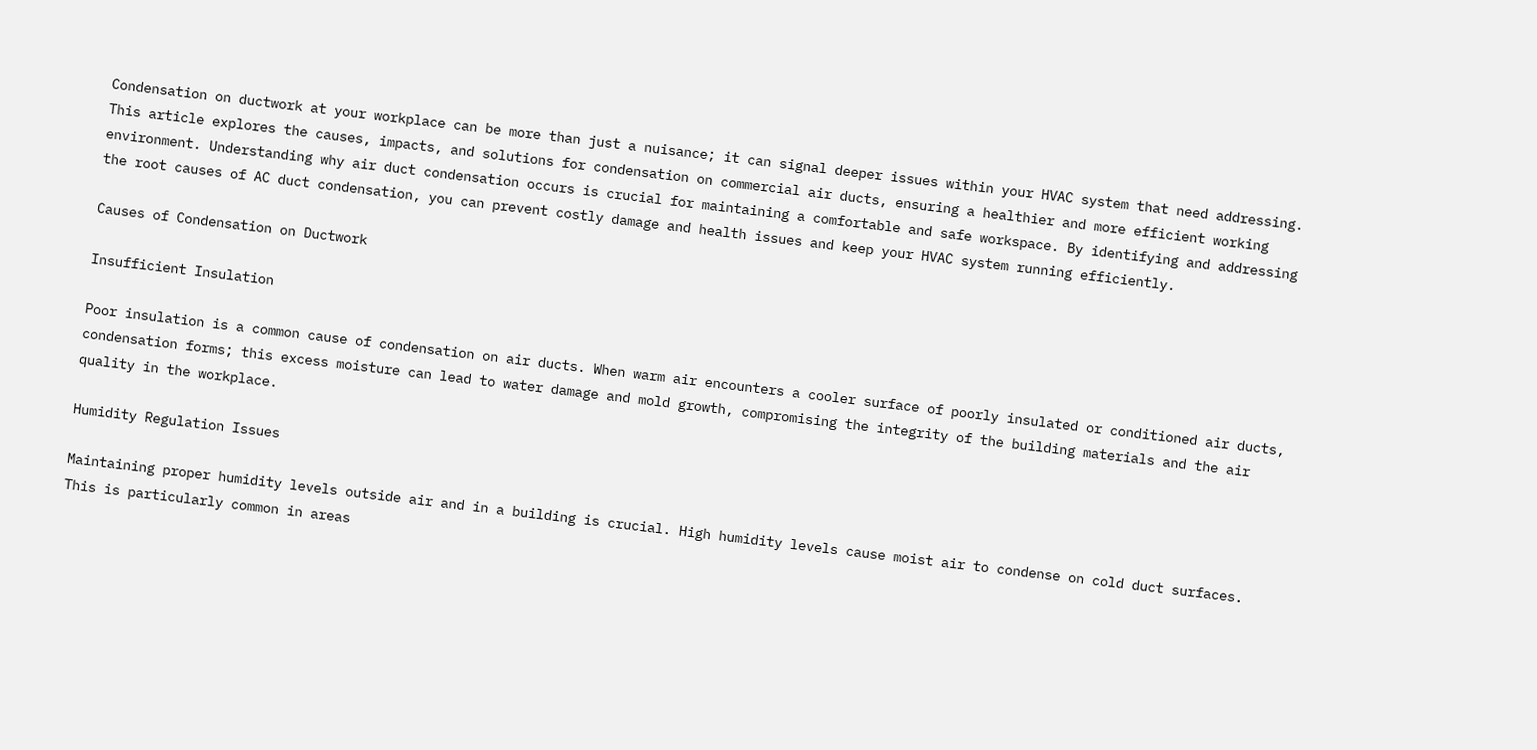Condensation on ductwork at your workplace can be more than just a nuisance; it can signal deeper issues within your HVAC system that need addressing. This article explores the causes, impacts, and solutions for condensation on commercial air ducts, ensuring a healthier and more efficient working environment. Understanding why air duct condensation occurs is crucial for maintaining a comfortable and safe workspace. By identifying and addressing the root causes of AC duct condensation, you can prevent costly damage and health issues and keep your HVAC system running efficiently.

Causes of Condensation on Ductwork

Insufficient Insulation

Poor insulation is a common cause of condensation on air ducts. When warm air encounters a cooler surface of poorly insulated or conditioned air ducts, condensation forms; this excess moisture can lead to water damage and mold growth, compromising the integrity of the building materials and the air quality in the workplace.

Humidity Regulation Issues

Maintaining proper humidity levels outside air and in a building is crucial. High humidity levels cause moist air to condense on cold duct surfaces. This is particularly common in areas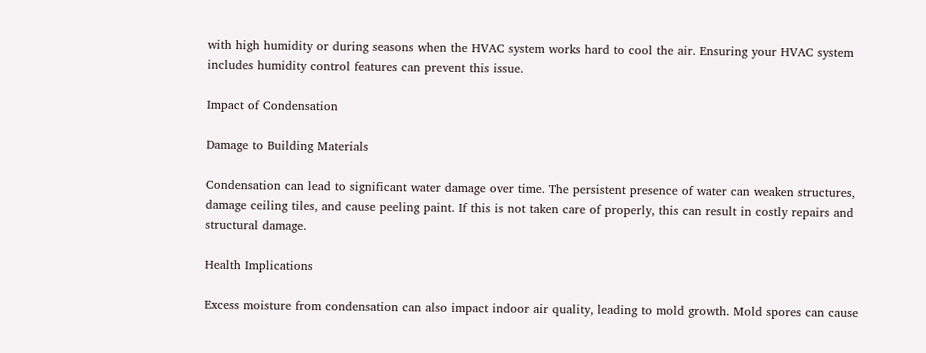with high humidity or during seasons when the HVAC system works hard to cool the air. Ensuring your HVAC system includes humidity control features can prevent this issue.

Impact of Condensation

Damage to Building Materials

Condensation can lead to significant water damage over time. The persistent presence of water can weaken structures, damage ceiling tiles, and cause peeling paint. If this is not taken care of properly, this can result in costly repairs and structural damage.

Health Implications

Excess moisture from condensation can also impact indoor air quality, leading to mold growth. Mold spores can cause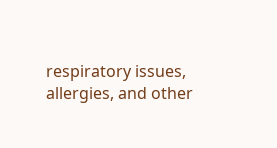respiratory issues, allergies, and other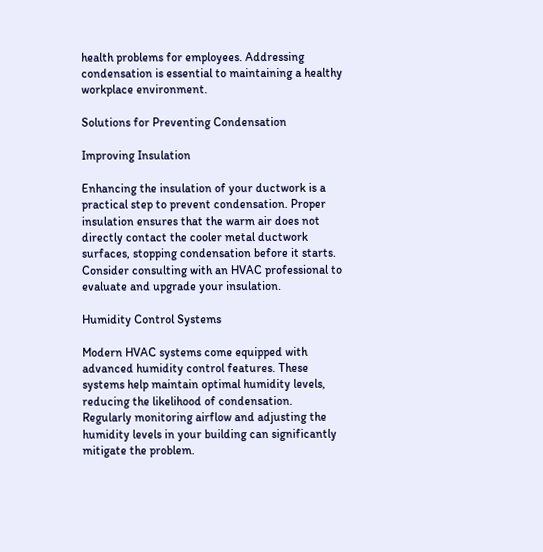health problems for employees. Addressing condensation is essential to maintaining a healthy workplace environment.

Solutions for Preventing Condensation

Improving Insulation

Enhancing the insulation of your ductwork is a practical step to prevent condensation. Proper insulation ensures that the warm air does not directly contact the cooler metal ductwork surfaces, stopping condensation before it starts. Consider consulting with an HVAC professional to evaluate and upgrade your insulation.

Humidity Control Systems

Modern HVAC systems come equipped with advanced humidity control features. These systems help maintain optimal humidity levels, reducing the likelihood of condensation. Regularly monitoring airflow and adjusting the humidity levels in your building can significantly mitigate the problem.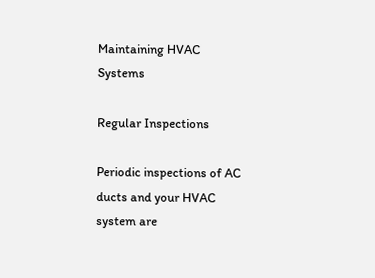Maintaining HVAC Systems

Regular Inspections

Periodic inspections of AC ducts and your HVAC system are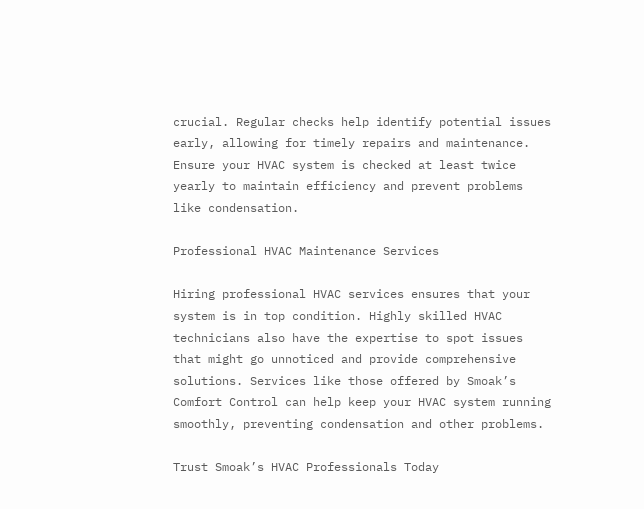crucial. Regular checks help identify potential issues early, allowing for timely repairs and maintenance. Ensure your HVAC system is checked at least twice yearly to maintain efficiency and prevent problems like condensation.

Professional HVAC Maintenance Services

Hiring professional HVAC services ensures that your system is in top condition. Highly skilled HVAC technicians also have the expertise to spot issues that might go unnoticed and provide comprehensive solutions. Services like those offered by Smoak’s Comfort Control can help keep your HVAC system running smoothly, preventing condensation and other problems.

Trust Smoak’s HVAC Professionals Today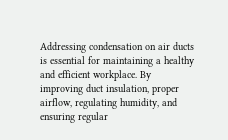Addressing condensation on air ducts is essential for maintaining a healthy and efficient workplace. By improving duct insulation, proper airflow, regulating humidity, and ensuring regular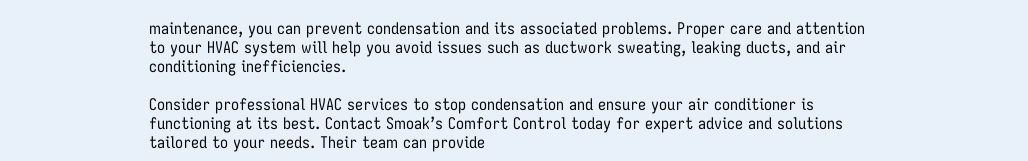maintenance, you can prevent condensation and its associated problems. Proper care and attention to your HVAC system will help you avoid issues such as ductwork sweating, leaking ducts, and air conditioning inefficiencies.

Consider professional HVAC services to stop condensation and ensure your air conditioner is functioning at its best. Contact Smoak’s Comfort Control today for expert advice and solutions tailored to your needs. Their team can provide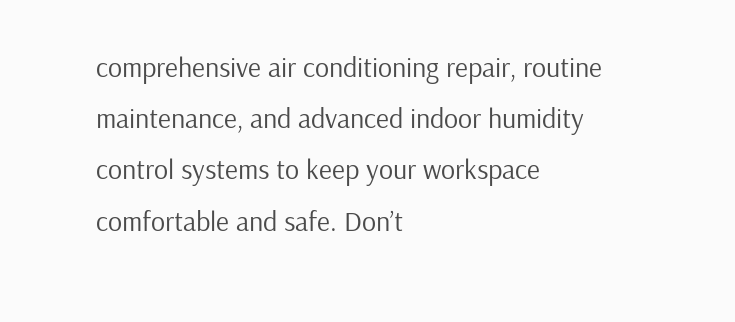comprehensive air conditioning repair, routine maintenance, and advanced indoor humidity control systems to keep your workspace comfortable and safe. Don’t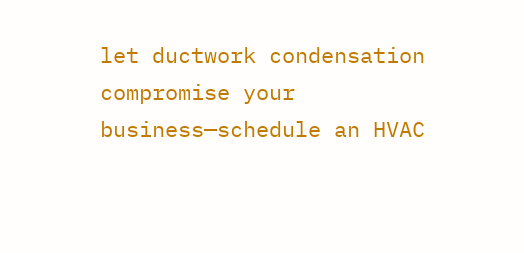let ductwork condensation compromise your business—schedule an HVAC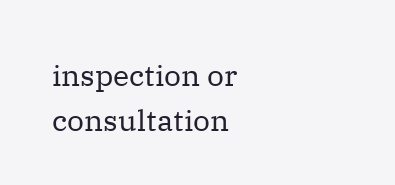inspection or consultation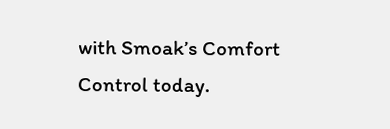with Smoak’s Comfort Control today.